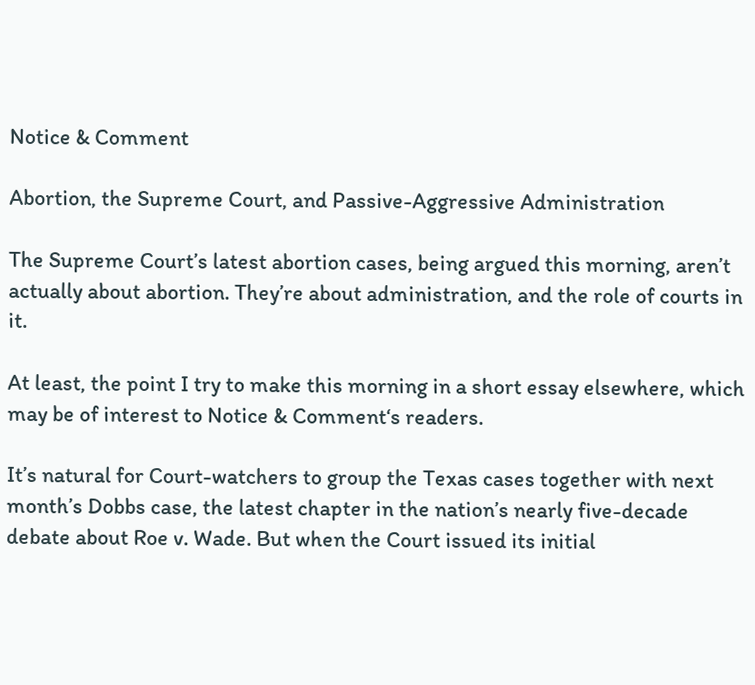Notice & Comment

Abortion, the Supreme Court, and Passive-Aggressive Administration

The Supreme Court’s latest abortion cases, being argued this morning, aren’t actually about abortion. They’re about administration, and the role of courts in it.

At least, the point I try to make this morning in a short essay elsewhere, which may be of interest to Notice & Comment‘s readers.

It’s natural for Court-watchers to group the Texas cases together with next month’s Dobbs case, the latest chapter in the nation’s nearly five-decade debate about Roe v. Wade. But when the Court issued its initial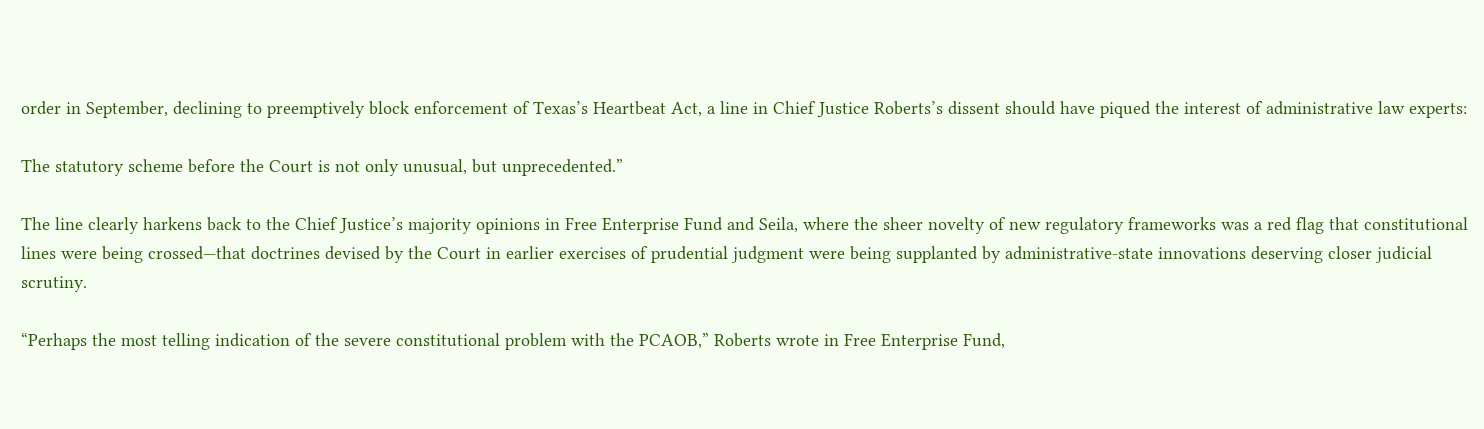order in September, declining to preemptively block enforcement of Texas’s Heartbeat Act, a line in Chief Justice Roberts’s dissent should have piqued the interest of administrative law experts:

The statutory scheme before the Court is not only unusual, but unprecedented.”

The line clearly harkens back to the Chief Justice’s majority opinions in Free Enterprise Fund and Seila, where the sheer novelty of new regulatory frameworks was a red flag that constitutional lines were being crossed—that doctrines devised by the Court in earlier exercises of prudential judgment were being supplanted by administrative-state innovations deserving closer judicial scrutiny.

“Perhaps the most telling indication of the severe constitutional problem with the PCAOB,” Roberts wrote in Free Enterprise Fund,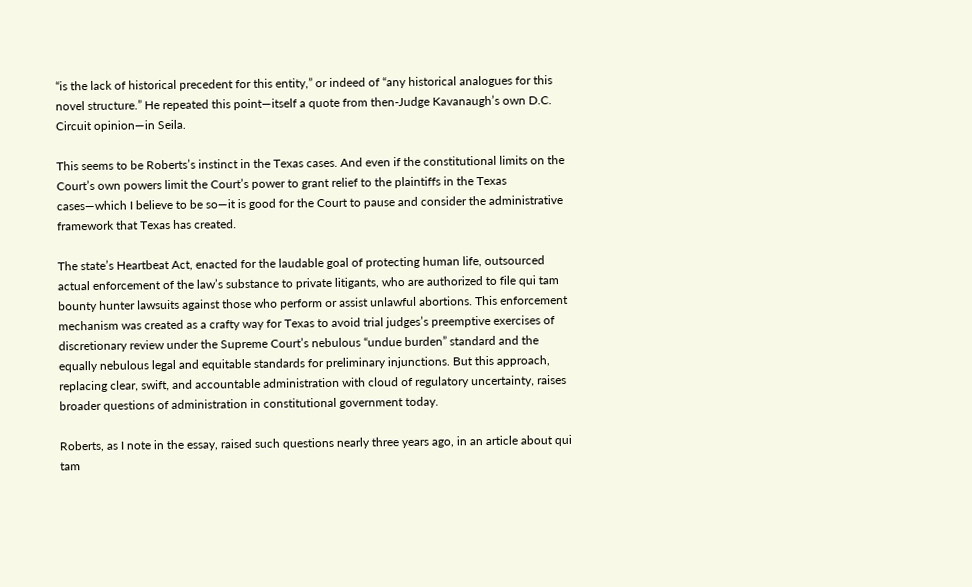“is the lack of historical precedent for this entity,” or indeed of “any historical analogues for this novel structure.” He repeated this point—itself a quote from then-Judge Kavanaugh’s own D.C. Circuit opinion—in Seila.

This seems to be Roberts’s instinct in the Texas cases. And even if the constitutional limits on the Court’s own powers limit the Court’s power to grant relief to the plaintiffs in the Texas cases—which I believe to be so—it is good for the Court to pause and consider the administrative framework that Texas has created.

The state’s Heartbeat Act, enacted for the laudable goal of protecting human life, outsourced actual enforcement of the law’s substance to private litigants, who are authorized to file qui tam bounty hunter lawsuits against those who perform or assist unlawful abortions. This enforcement mechanism was created as a crafty way for Texas to avoid trial judges’s preemptive exercises of discretionary review under the Supreme Court’s nebulous “undue burden” standard and the equally nebulous legal and equitable standards for preliminary injunctions. But this approach, replacing clear, swift, and accountable administration with cloud of regulatory uncertainty, raises broader questions of administration in constitutional government today.

Roberts, as I note in the essay, raised such questions nearly three years ago, in an article about qui tam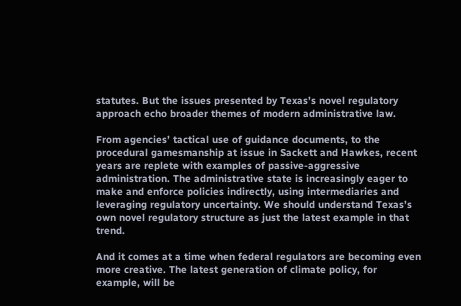statutes. But the issues presented by Texas’s novel regulatory approach echo broader themes of modern administrative law.

From agencies’ tactical use of guidance documents, to the procedural gamesmanship at issue in Sackett and Hawkes, recent years are replete with examples of passive-aggressive administration. The administrative state is increasingly eager to make and enforce policies indirectly, using intermediaries and leveraging regulatory uncertainty. We should understand Texas’s own novel regulatory structure as just the latest example in that trend.

And it comes at a time when federal regulators are becoming even more creative. The latest generation of climate policy, for example, will be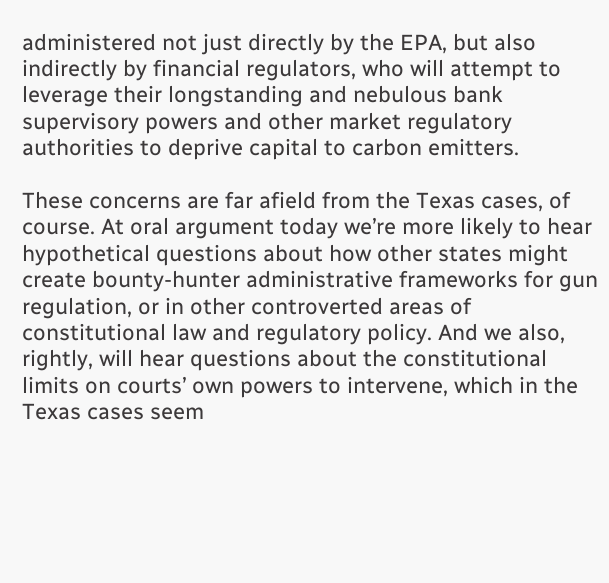administered not just directly by the EPA, but also indirectly by financial regulators, who will attempt to leverage their longstanding and nebulous bank supervisory powers and other market regulatory authorities to deprive capital to carbon emitters.

These concerns are far afield from the Texas cases, of course. At oral argument today we’re more likely to hear hypothetical questions about how other states might create bounty-hunter administrative frameworks for gun regulation, or in other controverted areas of constitutional law and regulatory policy. And we also, rightly, will hear questions about the constitutional limits on courts’ own powers to intervene, which in the Texas cases seem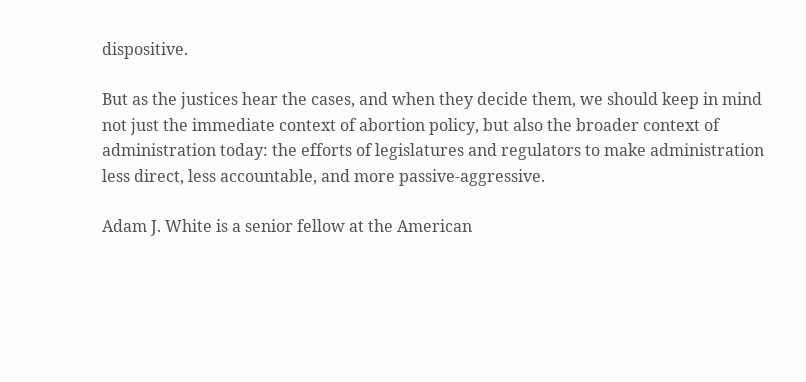dispositive.

But as the justices hear the cases, and when they decide them, we should keep in mind not just the immediate context of abortion policy, but also the broader context of administration today: the efforts of legislatures and regulators to make administration less direct, less accountable, and more passive-aggressive.

Adam J. White is a senior fellow at the American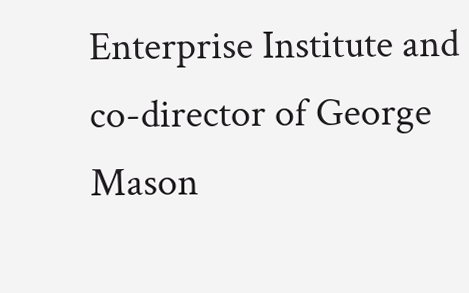Enterprise Institute and co-director of George Mason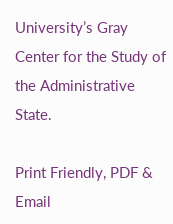University’s Gray Center for the Study of the Administrative State.

Print Friendly, PDF & Email